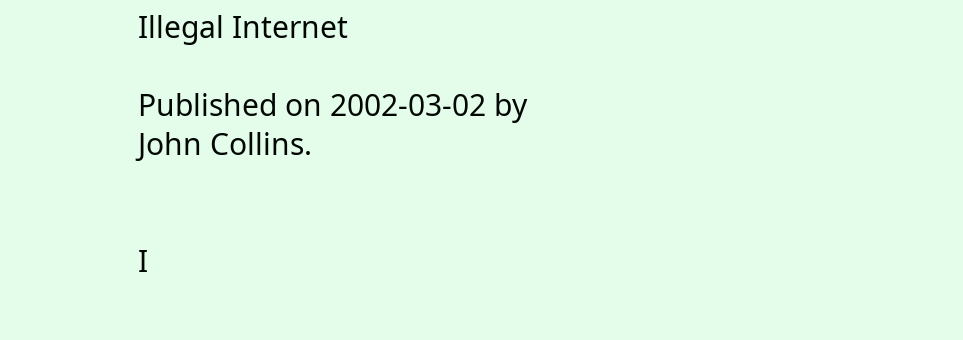Illegal Internet

Published on 2002-03-02 by John Collins.


I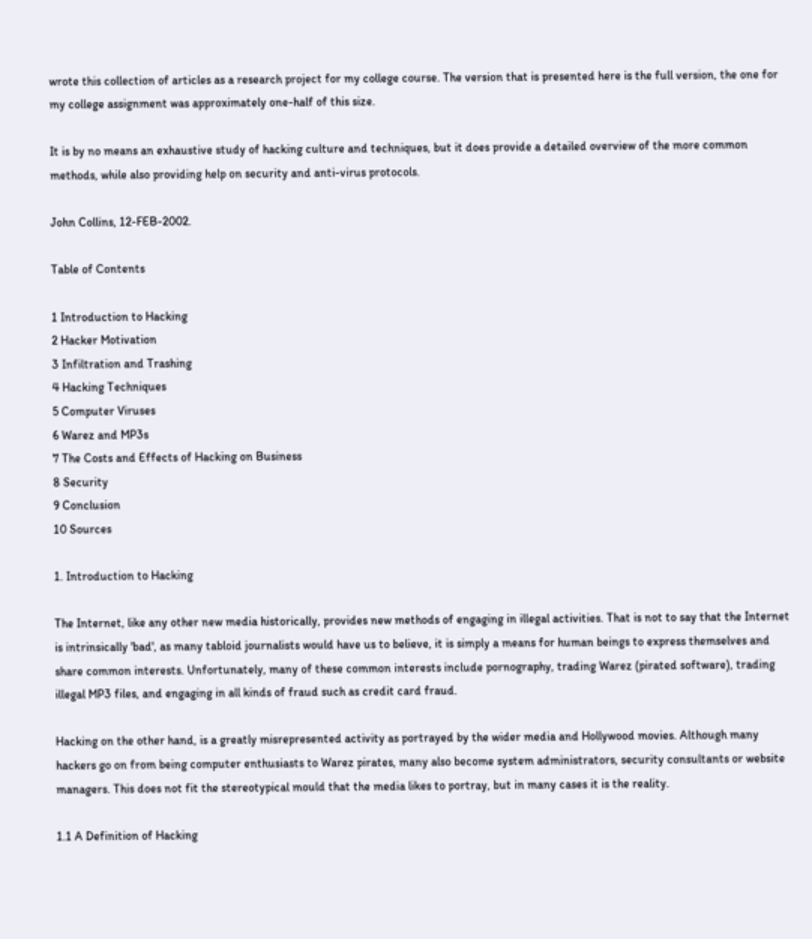wrote this collection of articles as a research project for my college course. The version that is presented here is the full version, the one for my college assignment was approximately one-half of this size.

It is by no means an exhaustive study of hacking culture and techniques, but it does provide a detailed overview of the more common methods, while also providing help on security and anti-virus protocols.

John Collins, 12-FEB-2002.

Table of Contents

1 Introduction to Hacking
2 Hacker Motivation
3 Infiltration and Trashing
4 Hacking Techniques
5 Computer Viruses
6 Warez and MP3s
7 The Costs and Effects of Hacking on Business
8 Security
9 Conclusion
10 Sources

1. Introduction to Hacking

The Internet, like any other new media historically, provides new methods of engaging in illegal activities. That is not to say that the Internet is intrinsically 'bad', as many tabloid journalists would have us to believe, it is simply a means for human beings to express themselves and share common interests. Unfortunately, many of these common interests include pornography, trading Warez (pirated software), trading illegal MP3 files, and engaging in all kinds of fraud such as credit card fraud.

Hacking on the other hand, is a greatly misrepresented activity as portrayed by the wider media and Hollywood movies. Although many hackers go on from being computer enthusiasts to Warez pirates, many also become system administrators, security consultants or website managers. This does not fit the stereotypical mould that the media likes to portray, but in many cases it is the reality.

1.1 A Definition of Hacking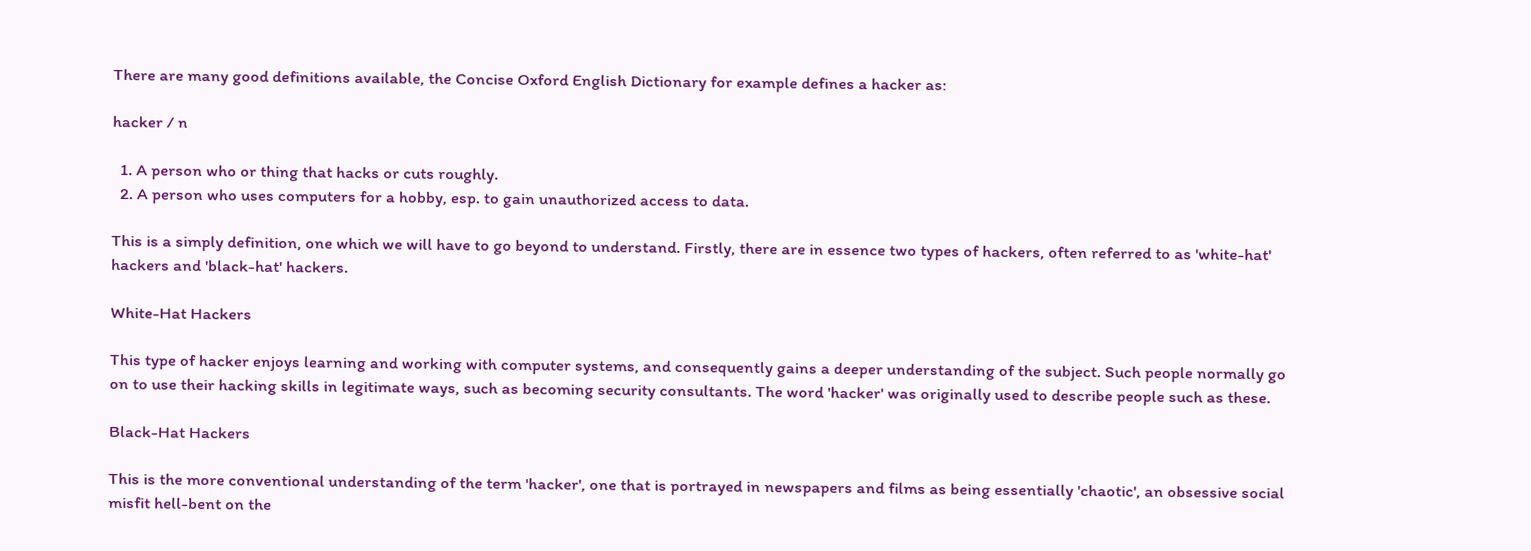There are many good definitions available, the Concise Oxford English Dictionary for example defines a hacker as:

hacker / n

  1. A person who or thing that hacks or cuts roughly.
  2. A person who uses computers for a hobby, esp. to gain unauthorized access to data.

This is a simply definition, one which we will have to go beyond to understand. Firstly, there are in essence two types of hackers, often referred to as 'white-hat' hackers and 'black-hat' hackers.

White-Hat Hackers

This type of hacker enjoys learning and working with computer systems, and consequently gains a deeper understanding of the subject. Such people normally go on to use their hacking skills in legitimate ways, such as becoming security consultants. The word 'hacker' was originally used to describe people such as these.

Black-Hat Hackers

This is the more conventional understanding of the term 'hacker', one that is portrayed in newspapers and films as being essentially 'chaotic', an obsessive social misfit hell-bent on the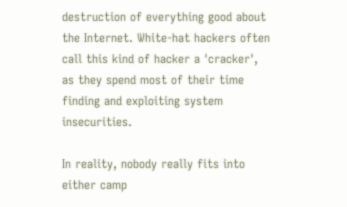destruction of everything good about the Internet. White-hat hackers often call this kind of hacker a 'cracker', as they spend most of their time finding and exploiting system insecurities.

In reality, nobody really fits into either camp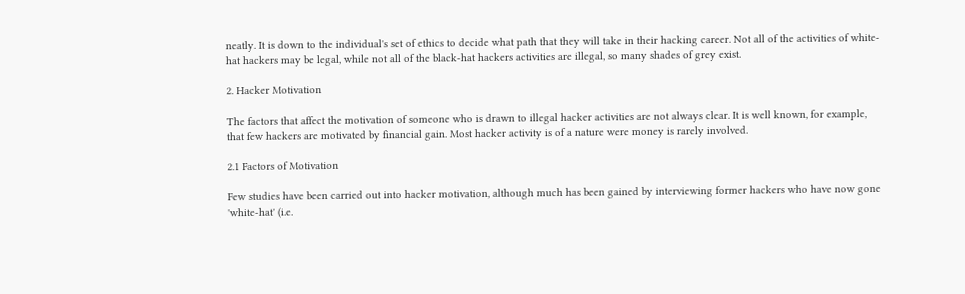neatly. It is down to the individual's set of ethics to decide what path that they will take in their hacking career. Not all of the activities of white-hat hackers may be legal, while not all of the black-hat hackers activities are illegal, so many shades of grey exist.

2. Hacker Motivation

The factors that affect the motivation of someone who is drawn to illegal hacker activities are not always clear. It is well known, for example, that few hackers are motivated by financial gain. Most hacker activity is of a nature were money is rarely involved.

2.1 Factors of Motivation

Few studies have been carried out into hacker motivation, although much has been gained by interviewing former hackers who have now gone 'white-hat' (i.e.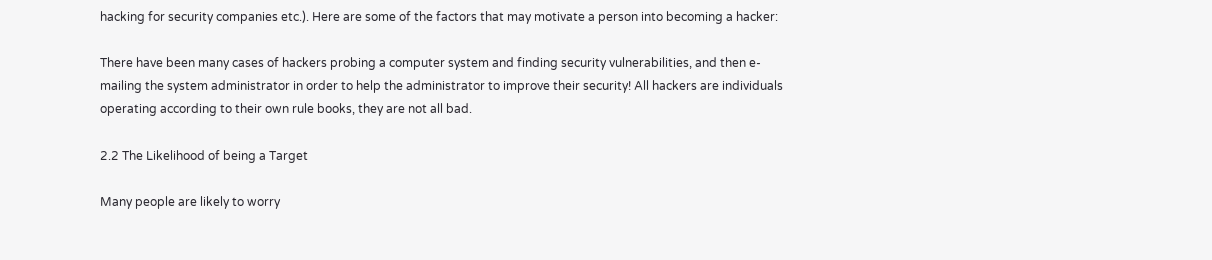hacking for security companies etc.). Here are some of the factors that may motivate a person into becoming a hacker:

There have been many cases of hackers probing a computer system and finding security vulnerabilities, and then e-mailing the system administrator in order to help the administrator to improve their security! All hackers are individuals operating according to their own rule books, they are not all bad.

2.2 The Likelihood of being a Target

Many people are likely to worry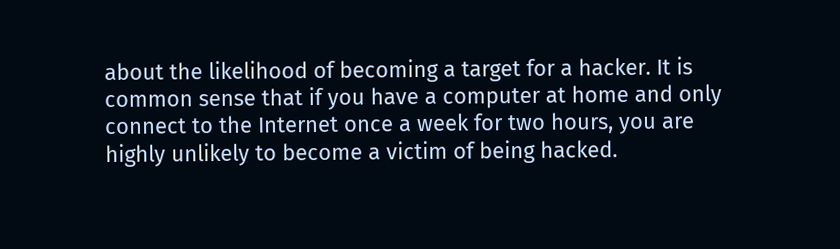about the likelihood of becoming a target for a hacker. It is common sense that if you have a computer at home and only connect to the Internet once a week for two hours, you are highly unlikely to become a victim of being hacked.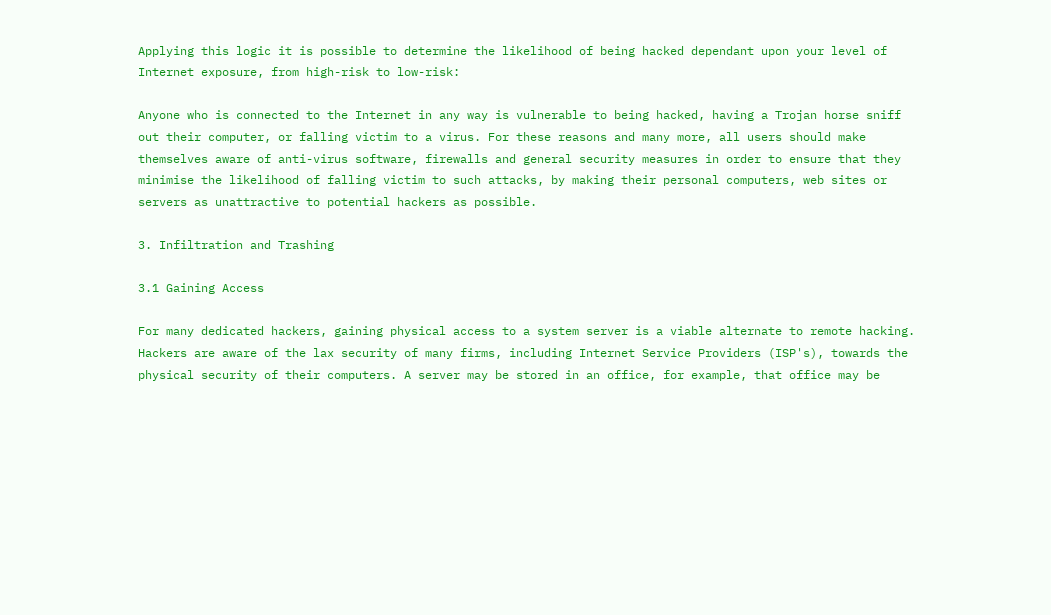Applying this logic it is possible to determine the likelihood of being hacked dependant upon your level of Internet exposure, from high-risk to low-risk:

Anyone who is connected to the Internet in any way is vulnerable to being hacked, having a Trojan horse sniff out their computer, or falling victim to a virus. For these reasons and many more, all users should make themselves aware of anti-virus software, firewalls and general security measures in order to ensure that they minimise the likelihood of falling victim to such attacks, by making their personal computers, web sites or servers as unattractive to potential hackers as possible.

3. Infiltration and Trashing

3.1 Gaining Access

For many dedicated hackers, gaining physical access to a system server is a viable alternate to remote hacking. Hackers are aware of the lax security of many firms, including Internet Service Providers (ISP's), towards the physical security of their computers. A server may be stored in an office, for example, that office may be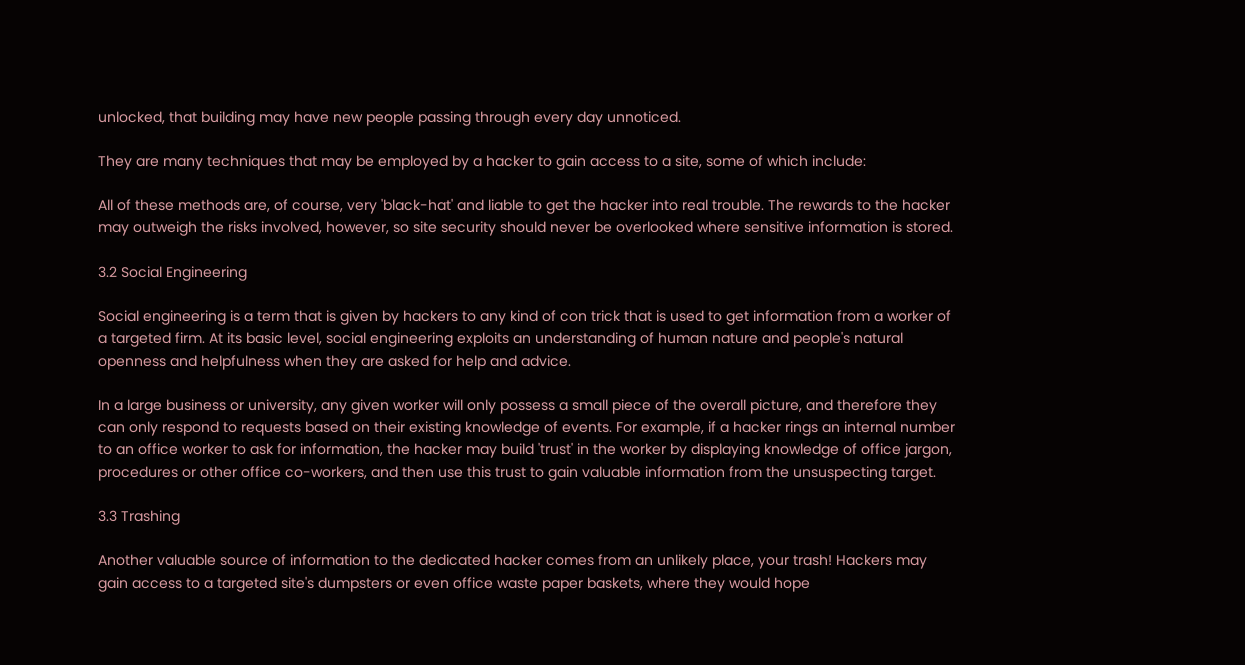unlocked, that building may have new people passing through every day unnoticed.

They are many techniques that may be employed by a hacker to gain access to a site, some of which include:

All of these methods are, of course, very 'black-hat' and liable to get the hacker into real trouble. The rewards to the hacker may outweigh the risks involved, however, so site security should never be overlooked where sensitive information is stored.

3.2 Social Engineering

Social engineering is a term that is given by hackers to any kind of con trick that is used to get information from a worker of a targeted firm. At its basic level, social engineering exploits an understanding of human nature and people's natural openness and helpfulness when they are asked for help and advice.

In a large business or university, any given worker will only possess a small piece of the overall picture, and therefore they can only respond to requests based on their existing knowledge of events. For example, if a hacker rings an internal number to an office worker to ask for information, the hacker may build 'trust' in the worker by displaying knowledge of office jargon, procedures or other office co-workers, and then use this trust to gain valuable information from the unsuspecting target.

3.3 Trashing

Another valuable source of information to the dedicated hacker comes from an unlikely place, your trash! Hackers may gain access to a targeted site's dumpsters or even office waste paper baskets, where they would hope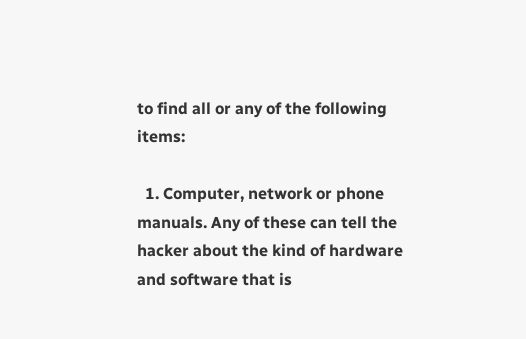to find all or any of the following items:

  1. Computer, network or phone manuals. Any of these can tell the hacker about the kind of hardware and software that is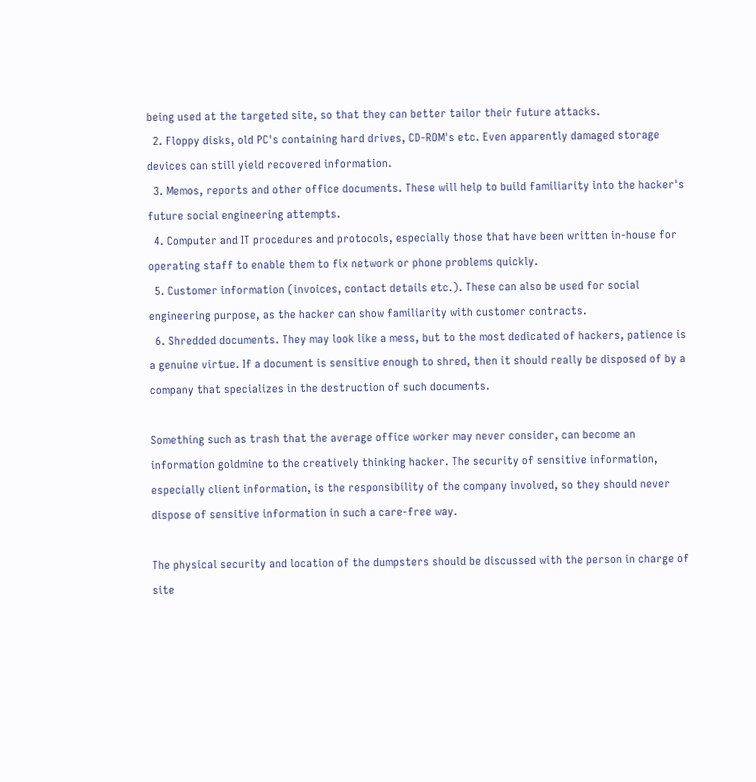being used at the targeted site, so that they can better tailor their future attacks.
  2. Floppy disks, old PC's containing hard drives, CD-ROM's etc. Even apparently damaged storage devices can still yield recovered information.
  3. Memos, reports and other office documents. These will help to build familiarity into the hacker's future social engineering attempts.
  4. Computer and IT procedures and protocols, especially those that have been written in-house for operating staff to enable them to fix network or phone problems quickly.
  5. Customer information (invoices, contact details etc.). These can also be used for social engineering purpose, as the hacker can show familiarity with customer contracts.
  6. Shredded documents. They may look like a mess, but to the most dedicated of hackers, patience is a genuine virtue. If a document is sensitive enough to shred, then it should really be disposed of by a company that specializes in the destruction of such documents.

Something such as trash that the average office worker may never consider, can become an information goldmine to the creatively thinking hacker. The security of sensitive information, especially client information, is the responsibility of the company involved, so they should never dispose of sensitive information in such a care-free way.

The physical security and location of the dumpsters should be discussed with the person in charge of site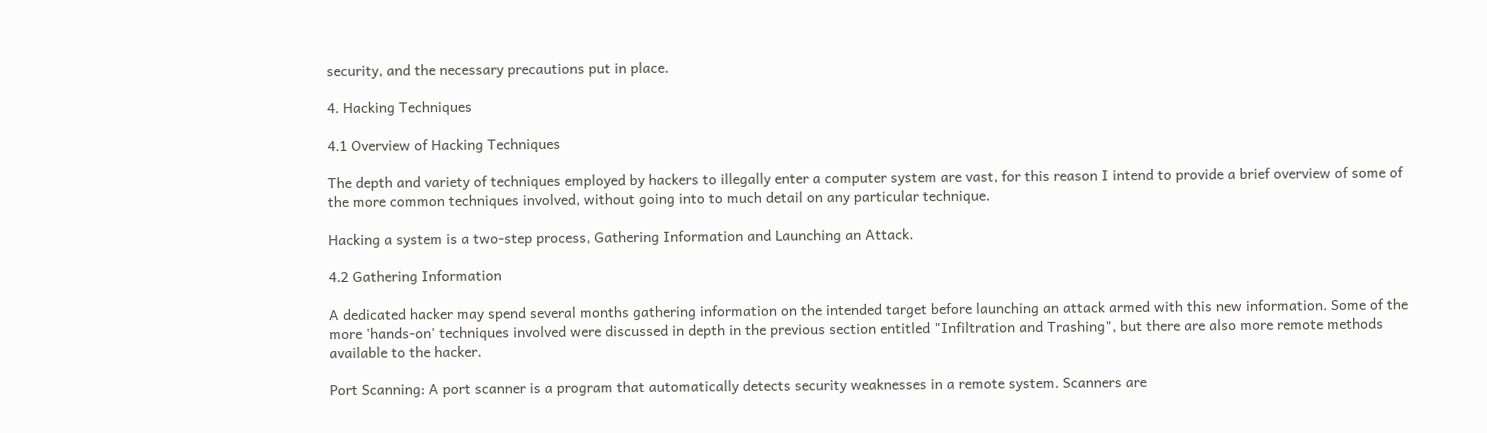security, and the necessary precautions put in place.

4. Hacking Techniques

4.1 Overview of Hacking Techniques

The depth and variety of techniques employed by hackers to illegally enter a computer system are vast, for this reason I intend to provide a brief overview of some of the more common techniques involved, without going into to much detail on any particular technique.

Hacking a system is a two-step process, Gathering Information and Launching an Attack.

4.2 Gathering Information

A dedicated hacker may spend several months gathering information on the intended target before launching an attack armed with this new information. Some of the more 'hands-on' techniques involved were discussed in depth in the previous section entitled "Infiltration and Trashing", but there are also more remote methods available to the hacker.

Port Scanning: A port scanner is a program that automatically detects security weaknesses in a remote system. Scanners are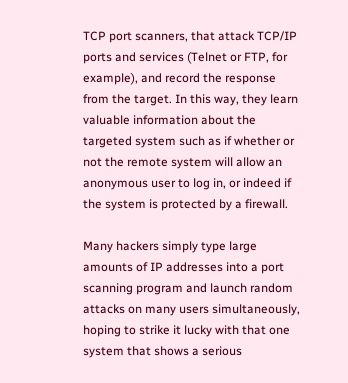TCP port scanners, that attack TCP/IP ports and services (Telnet or FTP, for example), and record the response from the target. In this way, they learn valuable information about the targeted system such as if whether or not the remote system will allow an anonymous user to log in, or indeed if the system is protected by a firewall.

Many hackers simply type large amounts of IP addresses into a port scanning program and launch random attacks on many users simultaneously, hoping to strike it lucky with that one system that shows a serious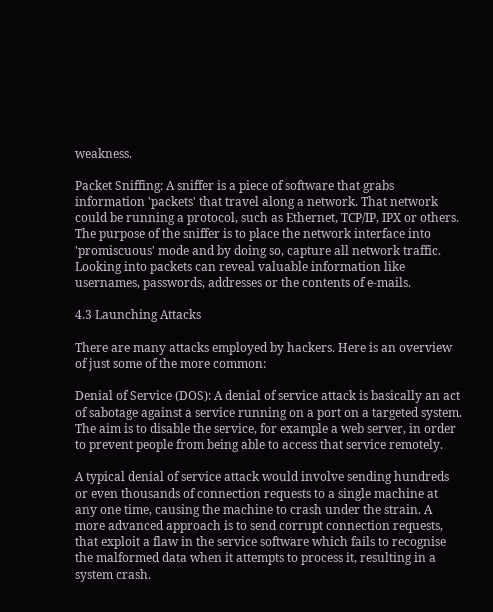weakness.

Packet Sniffing: A sniffer is a piece of software that grabs information 'packets' that travel along a network. That network could be running a protocol, such as Ethernet, TCP/IP, IPX or others. The purpose of the sniffer is to place the network interface into 'promiscuous' mode and by doing so, capture all network traffic. Looking into packets can reveal valuable information like usernames, passwords, addresses or the contents of e-mails.

4.3 Launching Attacks

There are many attacks employed by hackers. Here is an overview of just some of the more common:

Denial of Service (DOS): A denial of service attack is basically an act of sabotage against a service running on a port on a targeted system. The aim is to disable the service, for example a web server, in order to prevent people from being able to access that service remotely.

A typical denial of service attack would involve sending hundreds or even thousands of connection requests to a single machine at any one time, causing the machine to crash under the strain. A more advanced approach is to send corrupt connection requests, that exploit a flaw in the service software which fails to recognise the malformed data when it attempts to process it, resulting in a system crash.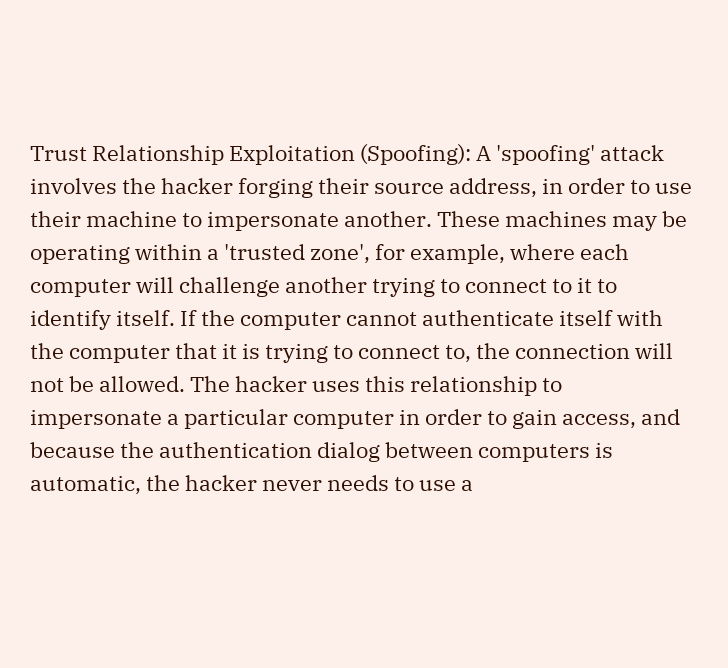Trust Relationship Exploitation (Spoofing): A 'spoofing' attack involves the hacker forging their source address, in order to use their machine to impersonate another. These machines may be operating within a 'trusted zone', for example, where each computer will challenge another trying to connect to it to identify itself. If the computer cannot authenticate itself with the computer that it is trying to connect to, the connection will not be allowed. The hacker uses this relationship to impersonate a particular computer in order to gain access, and because the authentication dialog between computers is automatic, the hacker never needs to use a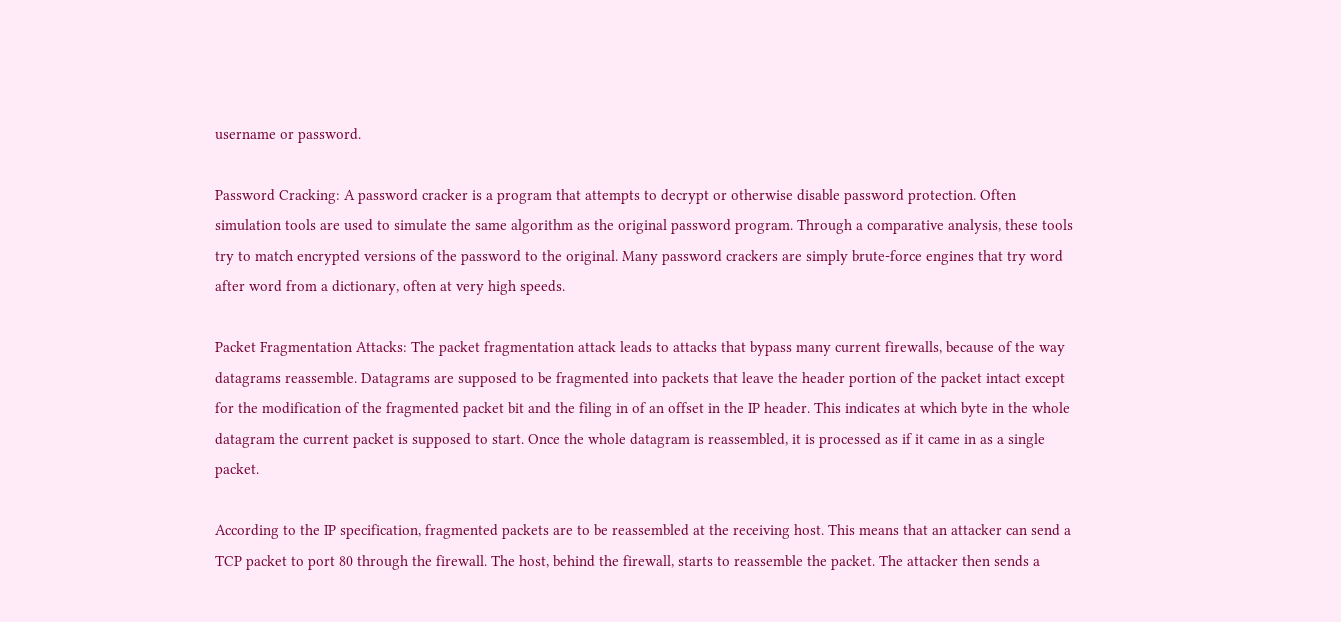username or password.

Password Cracking: A password cracker is a program that attempts to decrypt or otherwise disable password protection. Often simulation tools are used to simulate the same algorithm as the original password program. Through a comparative analysis, these tools try to match encrypted versions of the password to the original. Many password crackers are simply brute-force engines that try word after word from a dictionary, often at very high speeds.

Packet Fragmentation Attacks: The packet fragmentation attack leads to attacks that bypass many current firewalls, because of the way datagrams reassemble. Datagrams are supposed to be fragmented into packets that leave the header portion of the packet intact except for the modification of the fragmented packet bit and the filing in of an offset in the IP header. This indicates at which byte in the whole datagram the current packet is supposed to start. Once the whole datagram is reassembled, it is processed as if it came in as a single packet.

According to the IP specification, fragmented packets are to be reassembled at the receiving host. This means that an attacker can send a TCP packet to port 80 through the firewall. The host, behind the firewall, starts to reassemble the packet. The attacker then sends a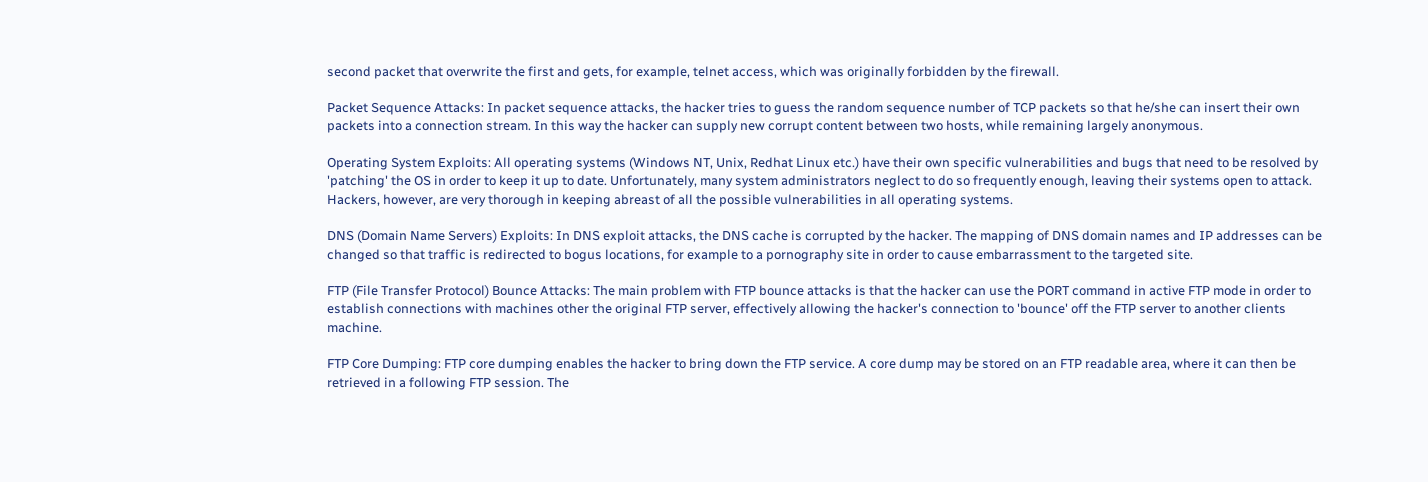second packet that overwrite the first and gets, for example, telnet access, which was originally forbidden by the firewall.

Packet Sequence Attacks: In packet sequence attacks, the hacker tries to guess the random sequence number of TCP packets so that he/she can insert their own packets into a connection stream. In this way the hacker can supply new corrupt content between two hosts, while remaining largely anonymous.

Operating System Exploits: All operating systems (Windows NT, Unix, Redhat Linux etc.) have their own specific vulnerabilities and bugs that need to be resolved by 'patching' the OS in order to keep it up to date. Unfortunately, many system administrators neglect to do so frequently enough, leaving their systems open to attack. Hackers, however, are very thorough in keeping abreast of all the possible vulnerabilities in all operating systems.

DNS (Domain Name Servers) Exploits: In DNS exploit attacks, the DNS cache is corrupted by the hacker. The mapping of DNS domain names and IP addresses can be changed so that traffic is redirected to bogus locations, for example to a pornography site in order to cause embarrassment to the targeted site.

FTP (File Transfer Protocol) Bounce Attacks: The main problem with FTP bounce attacks is that the hacker can use the PORT command in active FTP mode in order to establish connections with machines other the original FTP server, effectively allowing the hacker's connection to 'bounce' off the FTP server to another clients machine.

FTP Core Dumping: FTP core dumping enables the hacker to bring down the FTP service. A core dump may be stored on an FTP readable area, where it can then be retrieved in a following FTP session. The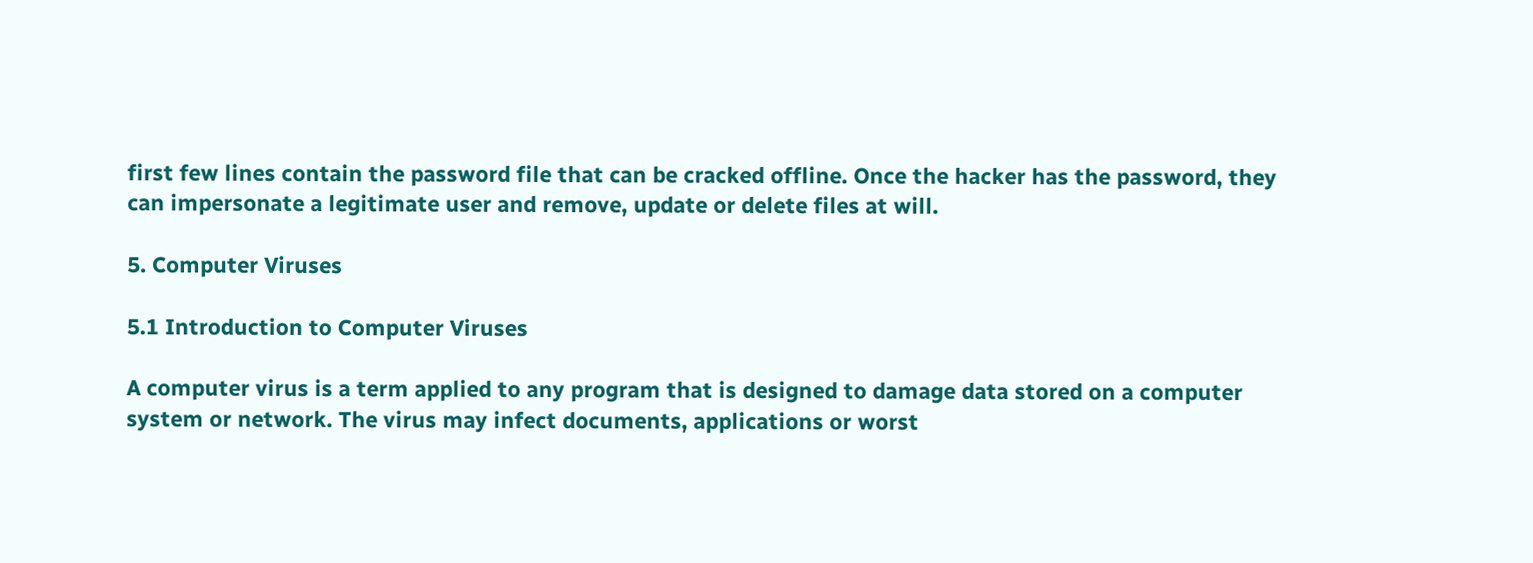first few lines contain the password file that can be cracked offline. Once the hacker has the password, they can impersonate a legitimate user and remove, update or delete files at will.

5. Computer Viruses

5.1 Introduction to Computer Viruses

A computer virus is a term applied to any program that is designed to damage data stored on a computer system or network. The virus may infect documents, applications or worst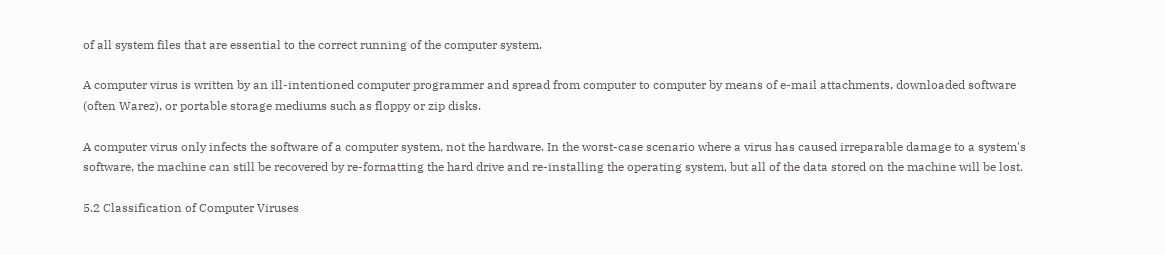of all system files that are essential to the correct running of the computer system.

A computer virus is written by an ill-intentioned computer programmer and spread from computer to computer by means of e-mail attachments, downloaded software (often Warez), or portable storage mediums such as floppy or zip disks.

A computer virus only infects the software of a computer system, not the hardware. In the worst-case scenario where a virus has caused irreparable damage to a system's software, the machine can still be recovered by re-formatting the hard drive and re-installing the operating system, but all of the data stored on the machine will be lost.

5.2 Classification of Computer Viruses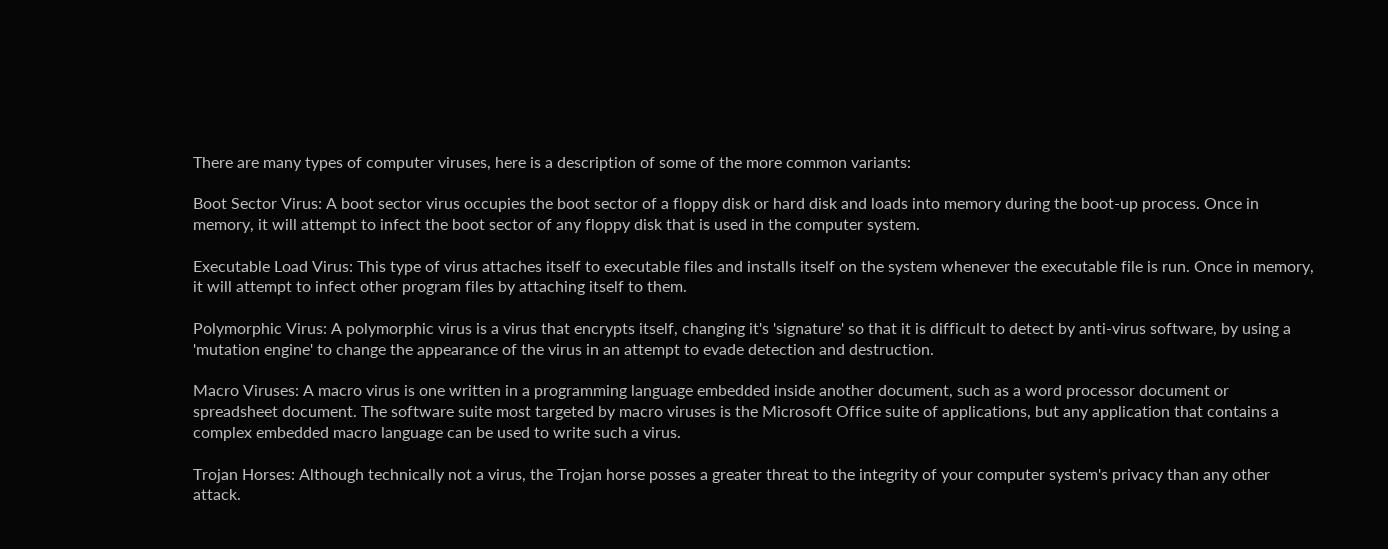There are many types of computer viruses, here is a description of some of the more common variants:

Boot Sector Virus: A boot sector virus occupies the boot sector of a floppy disk or hard disk and loads into memory during the boot-up process. Once in memory, it will attempt to infect the boot sector of any floppy disk that is used in the computer system.

Executable Load Virus: This type of virus attaches itself to executable files and installs itself on the system whenever the executable file is run. Once in memory, it will attempt to infect other program files by attaching itself to them.

Polymorphic Virus: A polymorphic virus is a virus that encrypts itself, changing it's 'signature' so that it is difficult to detect by anti-virus software, by using a 'mutation engine' to change the appearance of the virus in an attempt to evade detection and destruction.

Macro Viruses: A macro virus is one written in a programming language embedded inside another document, such as a word processor document or spreadsheet document. The software suite most targeted by macro viruses is the Microsoft Office suite of applications, but any application that contains a complex embedded macro language can be used to write such a virus.

Trojan Horses: Although technically not a virus, the Trojan horse posses a greater threat to the integrity of your computer system's privacy than any other attack.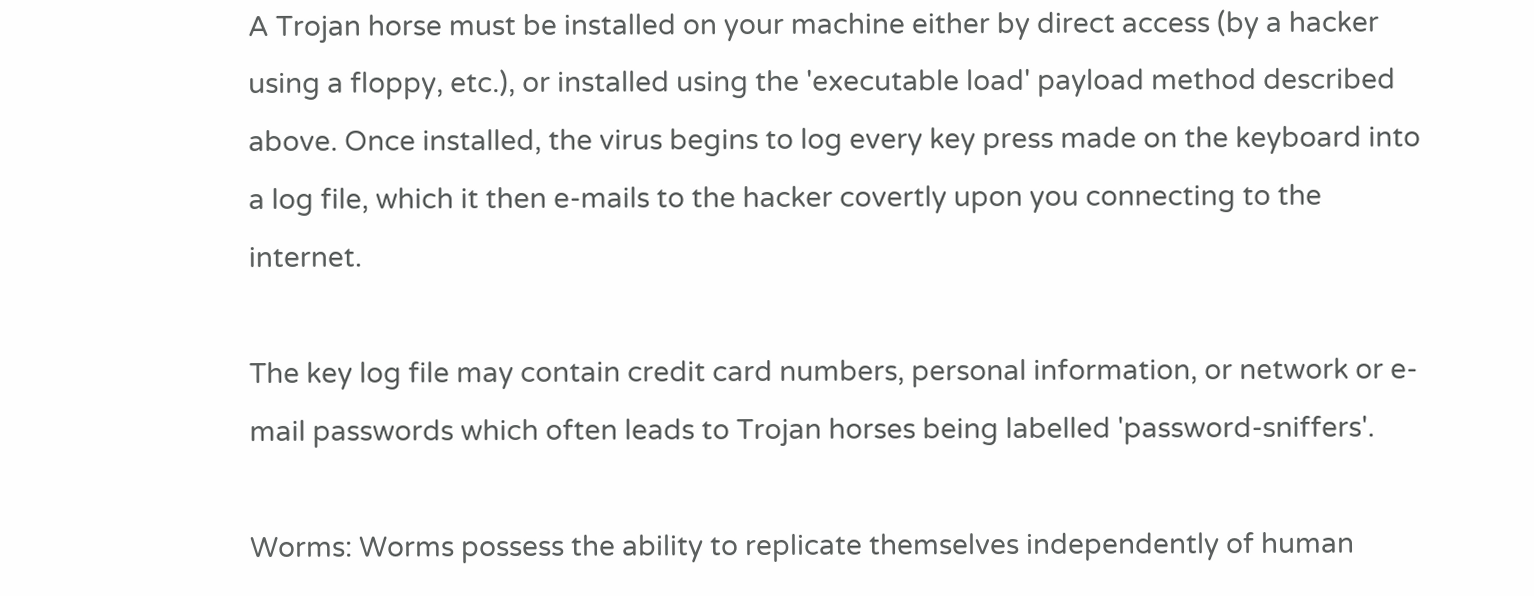A Trojan horse must be installed on your machine either by direct access (by a hacker using a floppy, etc.), or installed using the 'executable load' payload method described above. Once installed, the virus begins to log every key press made on the keyboard into a log file, which it then e-mails to the hacker covertly upon you connecting to the internet.

The key log file may contain credit card numbers, personal information, or network or e-mail passwords which often leads to Trojan horses being labelled 'password-sniffers'.

Worms: Worms possess the ability to replicate themselves independently of human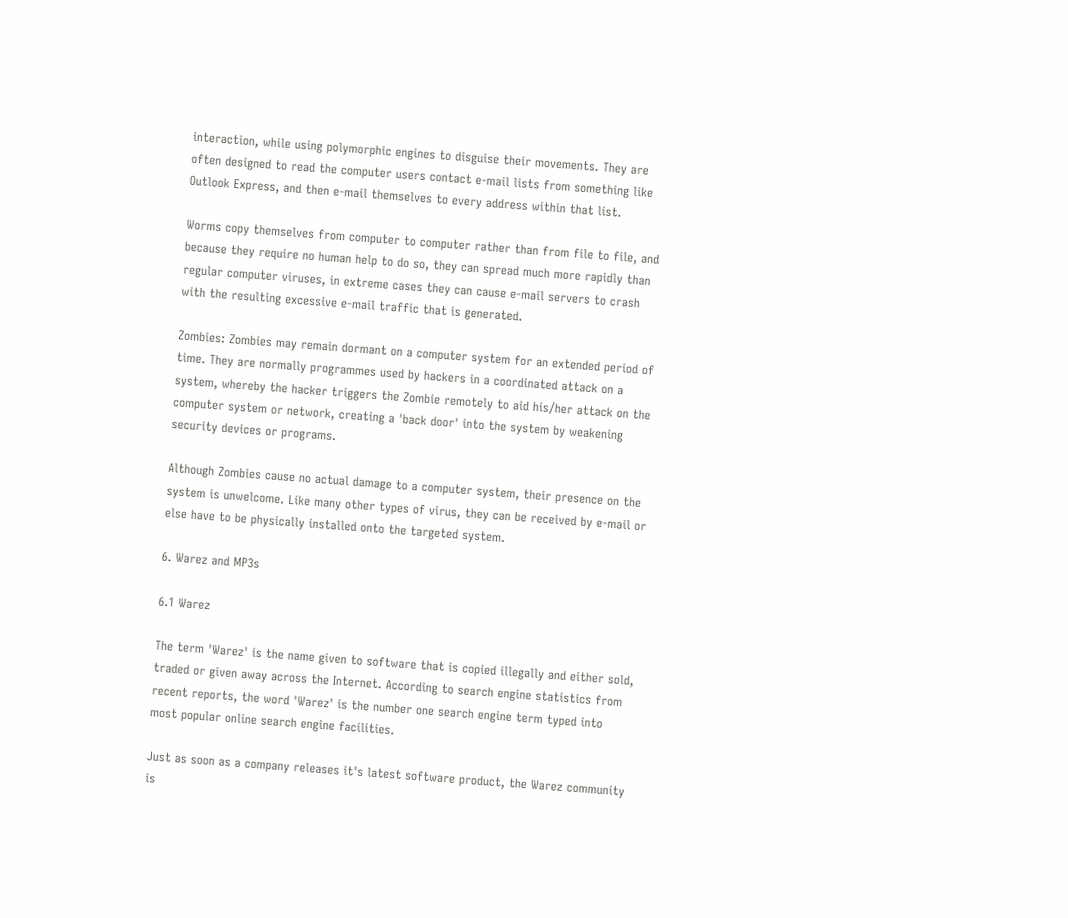interaction, while using polymorphic engines to disguise their movements. They are often designed to read the computer users contact e-mail lists from something like Outlook Express, and then e-mail themselves to every address within that list.

Worms copy themselves from computer to computer rather than from file to file, and because they require no human help to do so, they can spread much more rapidly than regular computer viruses, in extreme cases they can cause e-mail servers to crash with the resulting excessive e-mail traffic that is generated.

Zombies: Zombies may remain dormant on a computer system for an extended period of time. They are normally programmes used by hackers in a coordinated attack on a system, whereby the hacker triggers the Zombie remotely to aid his/her attack on the computer system or network, creating a 'back door' into the system by weakening security devices or programs.

Although Zombies cause no actual damage to a computer system, their presence on the system is unwelcome. Like many other types of virus, they can be received by e-mail or else have to be physically installed onto the targeted system.

6. Warez and MP3s

6.1 Warez

The term 'Warez' is the name given to software that is copied illegally and either sold, traded or given away across the Internet. According to search engine statistics from recent reports, the word 'Warez' is the number one search engine term typed into most popular online search engine facilities.

Just as soon as a company releases it's latest software product, the Warez community is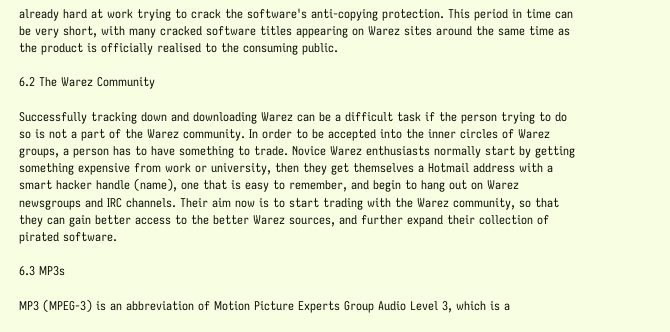already hard at work trying to crack the software's anti-copying protection. This period in time can be very short, with many cracked software titles appearing on Warez sites around the same time as the product is officially realised to the consuming public.

6.2 The Warez Community

Successfully tracking down and downloading Warez can be a difficult task if the person trying to do so is not a part of the Warez community. In order to be accepted into the inner circles of Warez groups, a person has to have something to trade. Novice Warez enthusiasts normally start by getting something expensive from work or university, then they get themselves a Hotmail address with a smart hacker handle (name), one that is easy to remember, and begin to hang out on Warez newsgroups and IRC channels. Their aim now is to start trading with the Warez community, so that they can gain better access to the better Warez sources, and further expand their collection of pirated software.

6.3 MP3s

MP3 (MPEG-3) is an abbreviation of Motion Picture Experts Group Audio Level 3, which is a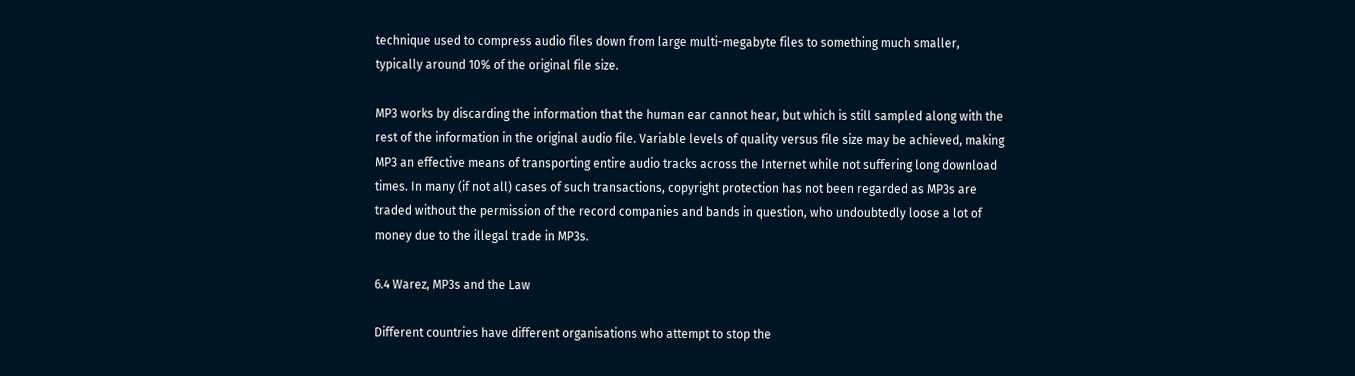technique used to compress audio files down from large multi-megabyte files to something much smaller, typically around 10% of the original file size.

MP3 works by discarding the information that the human ear cannot hear, but which is still sampled along with the rest of the information in the original audio file. Variable levels of quality versus file size may be achieved, making MP3 an effective means of transporting entire audio tracks across the Internet while not suffering long download times. In many (if not all) cases of such transactions, copyright protection has not been regarded as MP3s are traded without the permission of the record companies and bands in question, who undoubtedly loose a lot of money due to the illegal trade in MP3s.

6.4 Warez, MP3s and the Law

Different countries have different organisations who attempt to stop the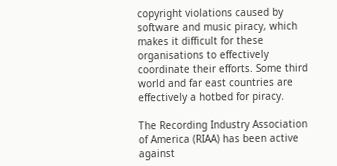copyright violations caused by software and music piracy, which makes it difficult for these organisations to effectively coordinate their efforts. Some third world and far east countries are effectively a hotbed for piracy.

The Recording Industry Association of America (RIAA) has been active against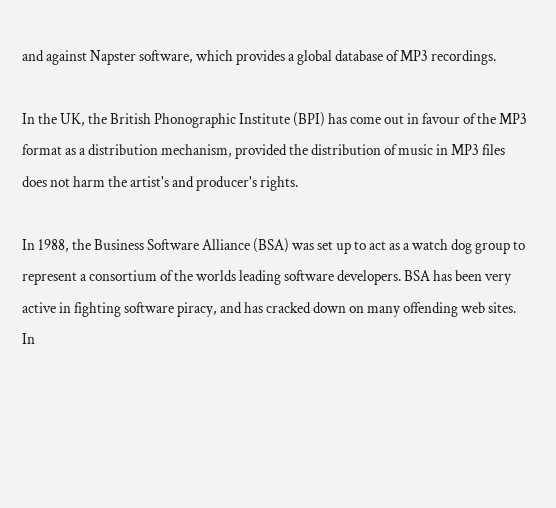and against Napster software, which provides a global database of MP3 recordings.

In the UK, the British Phonographic Institute (BPI) has come out in favour of the MP3 format as a distribution mechanism, provided the distribution of music in MP3 files does not harm the artist's and producer's rights.

In 1988, the Business Software Alliance (BSA) was set up to act as a watch dog group to represent a consortium of the worlds leading software developers. BSA has been very active in fighting software piracy, and has cracked down on many offending web sites. In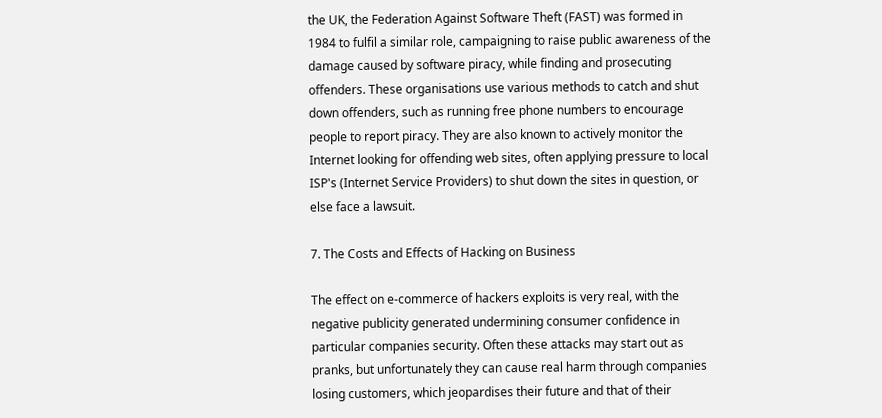the UK, the Federation Against Software Theft (FAST) was formed in 1984 to fulfil a similar role, campaigning to raise public awareness of the damage caused by software piracy, while finding and prosecuting offenders. These organisations use various methods to catch and shut down offenders, such as running free phone numbers to encourage people to report piracy. They are also known to actively monitor the Internet looking for offending web sites, often applying pressure to local ISP's (Internet Service Providers) to shut down the sites in question, or else face a lawsuit.

7. The Costs and Effects of Hacking on Business

The effect on e-commerce of hackers exploits is very real, with the negative publicity generated undermining consumer confidence in particular companies security. Often these attacks may start out as pranks, but unfortunately they can cause real harm through companies losing customers, which jeopardises their future and that of their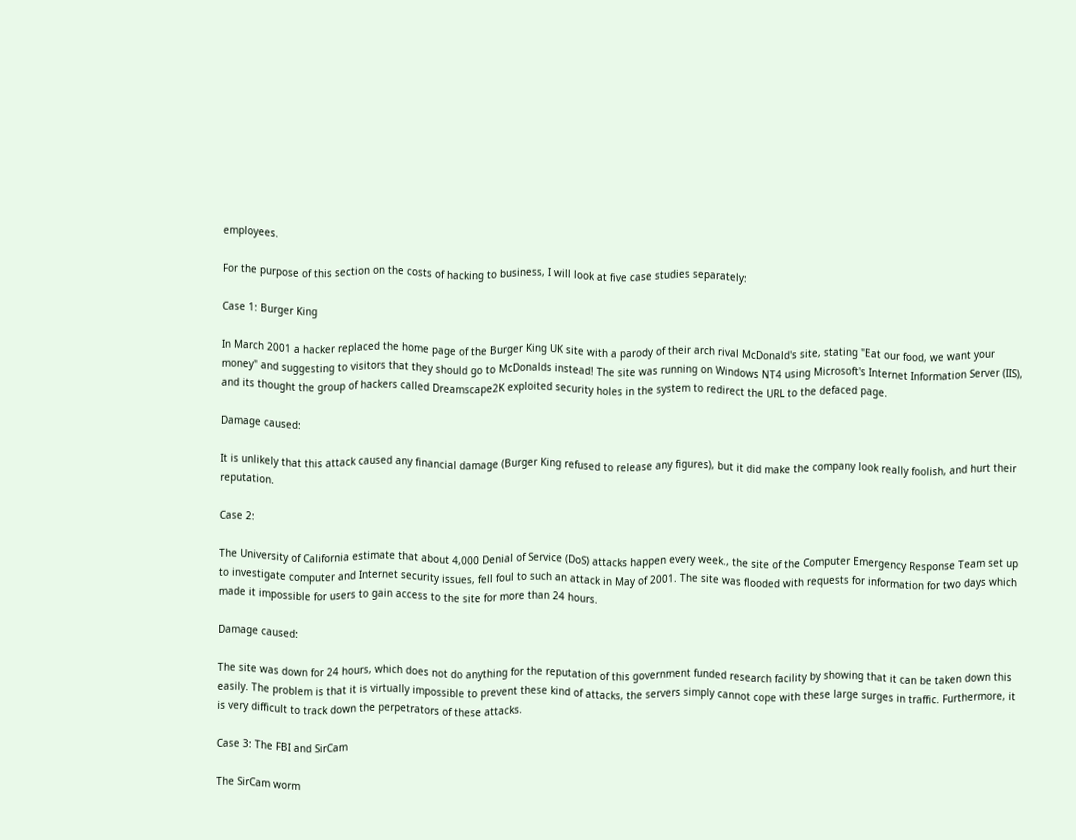employees.

For the purpose of this section on the costs of hacking to business, I will look at five case studies separately:

Case 1: Burger King

In March 2001 a hacker replaced the home page of the Burger King UK site with a parody of their arch rival McDonald's site, stating "Eat our food, we want your money" and suggesting to visitors that they should go to McDonalds instead! The site was running on Windows NT4 using Microsoft's Internet Information Server (IIS), and its thought the group of hackers called Dreamscape2K exploited security holes in the system to redirect the URL to the defaced page.

Damage caused:

It is unlikely that this attack caused any financial damage (Burger King refused to release any figures), but it did make the company look really foolish, and hurt their reputation.

Case 2:

The University of California estimate that about 4,000 Denial of Service (DoS) attacks happen every week., the site of the Computer Emergency Response Team set up to investigate computer and Internet security issues, fell foul to such an attack in May of 2001. The site was flooded with requests for information for two days which made it impossible for users to gain access to the site for more than 24 hours.

Damage caused:

The site was down for 24 hours, which does not do anything for the reputation of this government funded research facility by showing that it can be taken down this easily. The problem is that it is virtually impossible to prevent these kind of attacks, the servers simply cannot cope with these large surges in traffic. Furthermore, it is very difficult to track down the perpetrators of these attacks.

Case 3: The FBI and SirCam

The SirCam worm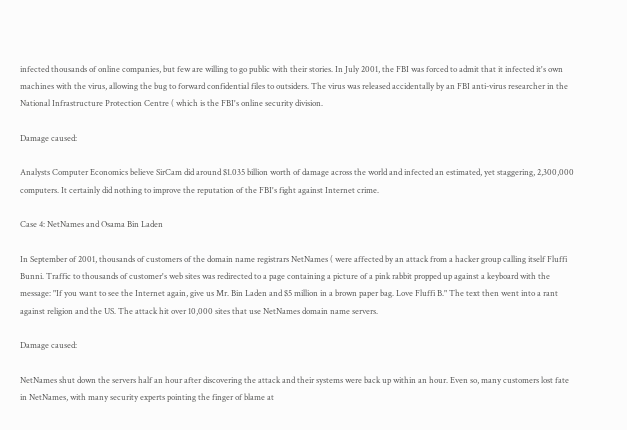infected thousands of online companies, but few are willing to go public with their stories. In July 2001, the FBI was forced to admit that it infected it's own machines with the virus, allowing the bug to forward confidential files to outsiders. The virus was released accidentally by an FBI anti-virus researcher in the National Infrastructure Protection Centre ( which is the FBI's online security division.

Damage caused:

Analysts Computer Economics believe SirCam did around $1.035 billion worth of damage across the world and infected an estimated, yet staggering, 2,300,000 computers. It certainly did nothing to improve the reputation of the FBI's fight against Internet crime.

Case 4: NetNames and Osama Bin Laden

In September of 2001, thousands of customers of the domain name registrars NetNames ( were affected by an attack from a hacker group calling itself Fluffi Bunni. Traffic to thousands of customer's web sites was redirected to a page containing a picture of a pink rabbit propped up against a keyboard with the message: "If you want to see the Internet again, give us Mr. Bin Laden and $5 million in a brown paper bag. Love Fluffi B." The text then went into a rant against religion and the US. The attack hit over 10,000 sites that use NetNames domain name servers.

Damage caused:

NetNames shut down the servers half an hour after discovering the attack and their systems were back up within an hour. Even so, many customers lost fate in NetNames, with many security experts pointing the finger of blame at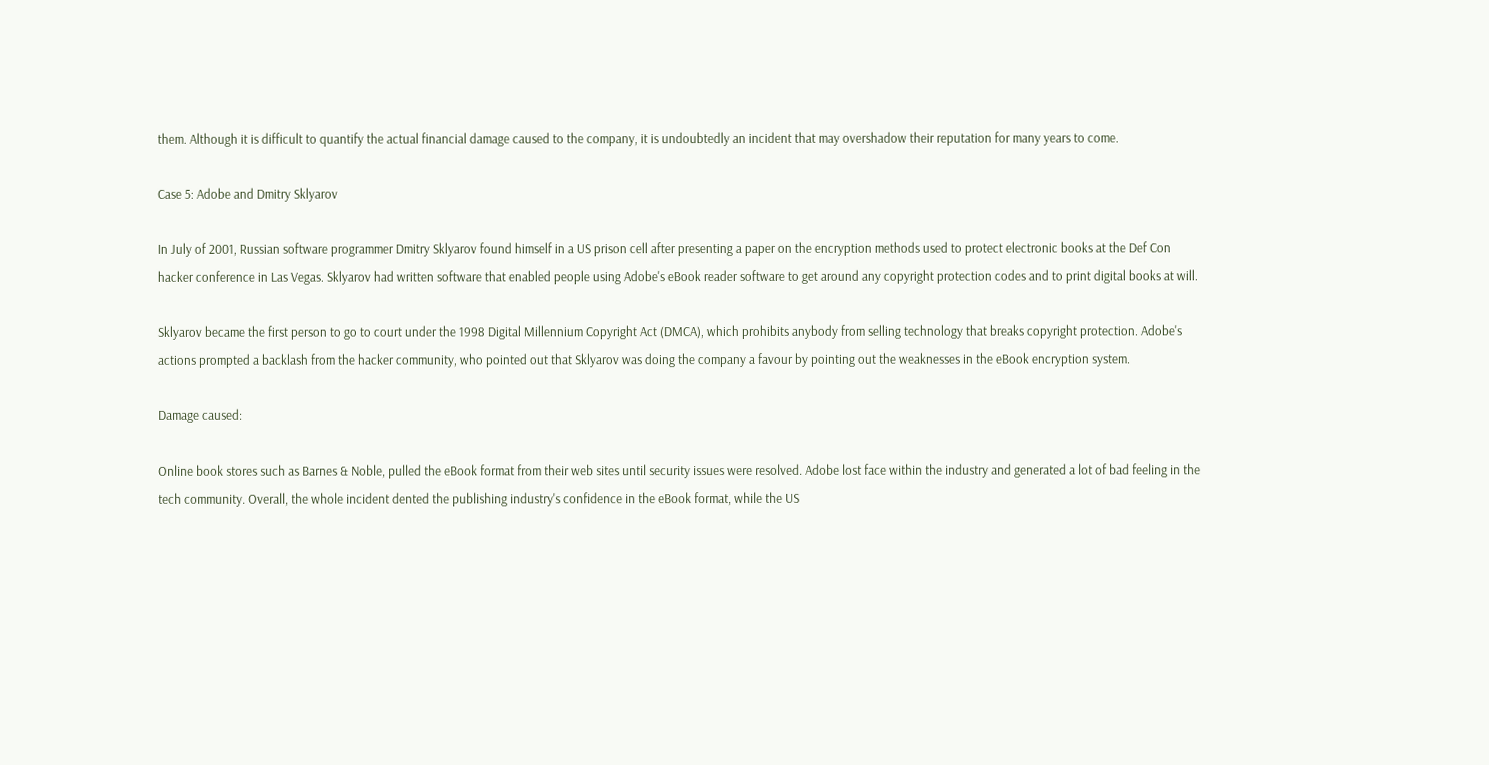them. Although it is difficult to quantify the actual financial damage caused to the company, it is undoubtedly an incident that may overshadow their reputation for many years to come.

Case 5: Adobe and Dmitry Sklyarov

In July of 2001, Russian software programmer Dmitry Sklyarov found himself in a US prison cell after presenting a paper on the encryption methods used to protect electronic books at the Def Con hacker conference in Las Vegas. Sklyarov had written software that enabled people using Adobe's eBook reader software to get around any copyright protection codes and to print digital books at will.

Sklyarov became the first person to go to court under the 1998 Digital Millennium Copyright Act (DMCA), which prohibits anybody from selling technology that breaks copyright protection. Adobe's actions prompted a backlash from the hacker community, who pointed out that Sklyarov was doing the company a favour by pointing out the weaknesses in the eBook encryption system.

Damage caused:

Online book stores such as Barnes & Noble, pulled the eBook format from their web sites until security issues were resolved. Adobe lost face within the industry and generated a lot of bad feeling in the tech community. Overall, the whole incident dented the publishing industry's confidence in the eBook format, while the US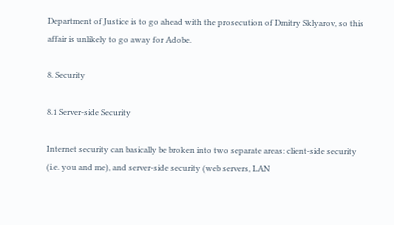Department of Justice is to go ahead with the prosecution of Dmitry Sklyarov, so this affair is unlikely to go away for Adobe.

8. Security

8.1 Server-side Security

Internet security can basically be broken into two separate areas: client-side security (i.e. you and me), and server-side security (web servers, LAN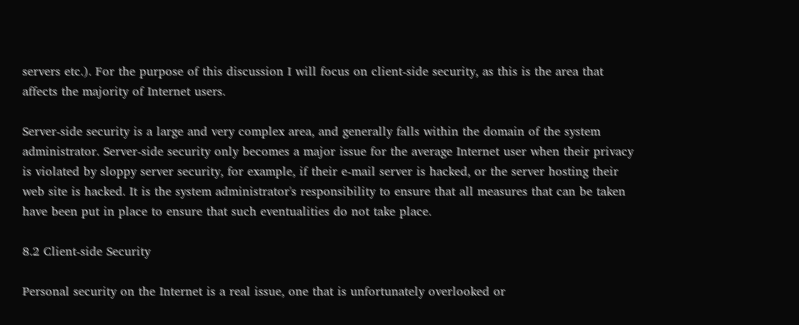servers etc.). For the purpose of this discussion I will focus on client-side security, as this is the area that affects the majority of Internet users.

Server-side security is a large and very complex area, and generally falls within the domain of the system administrator. Server-side security only becomes a major issue for the average Internet user when their privacy is violated by sloppy server security, for example, if their e-mail server is hacked, or the server hosting their web site is hacked. It is the system administrator's responsibility to ensure that all measures that can be taken have been put in place to ensure that such eventualities do not take place.

8.2 Client-side Security

Personal security on the Internet is a real issue, one that is unfortunately overlooked or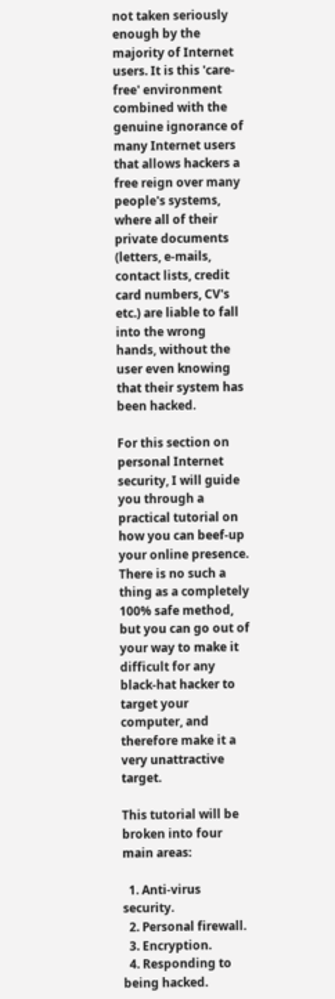not taken seriously enough by the majority of Internet users. It is this 'care-free' environment combined with the genuine ignorance of many Internet users that allows hackers a free reign over many people's systems, where all of their private documents (letters, e-mails, contact lists, credit card numbers, CV's etc.) are liable to fall into the wrong hands, without the user even knowing that their system has been hacked.

For this section on personal Internet security, I will guide you through a practical tutorial on how you can beef-up your online presence. There is no such a thing as a completely 100% safe method, but you can go out of your way to make it difficult for any black-hat hacker to target your computer, and therefore make it a very unattractive target.

This tutorial will be broken into four main areas:

  1. Anti-virus security.
  2. Personal firewall.
  3. Encryption.
  4. Responding to being hacked.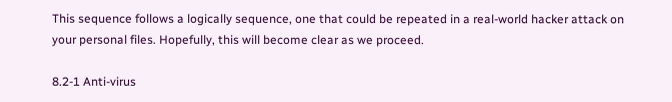This sequence follows a logically sequence, one that could be repeated in a real-world hacker attack on your personal files. Hopefully, this will become clear as we proceed.

8.2-1 Anti-virus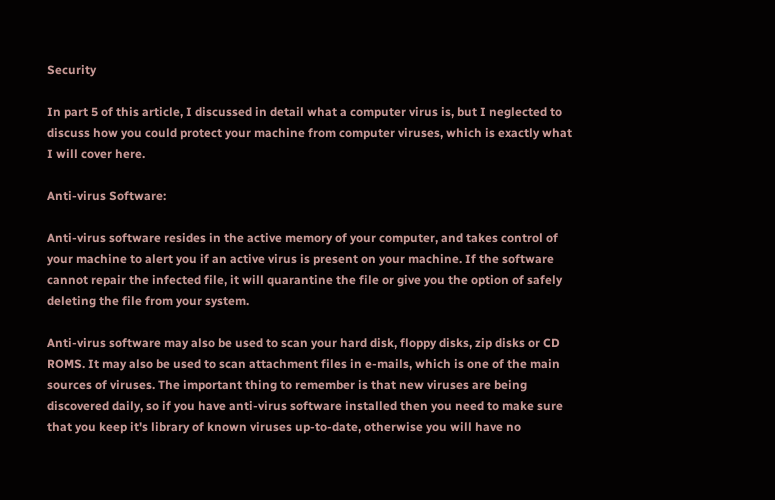Security

In part 5 of this article, I discussed in detail what a computer virus is, but I neglected to discuss how you could protect your machine from computer viruses, which is exactly what I will cover here.

Anti-virus Software:

Anti-virus software resides in the active memory of your computer, and takes control of your machine to alert you if an active virus is present on your machine. If the software cannot repair the infected file, it will quarantine the file or give you the option of safely deleting the file from your system.

Anti-virus software may also be used to scan your hard disk, floppy disks, zip disks or CD ROMS. It may also be used to scan attachment files in e-mails, which is one of the main sources of viruses. The important thing to remember is that new viruses are being discovered daily, so if you have anti-virus software installed then you need to make sure that you keep it's library of known viruses up-to-date, otherwise you will have no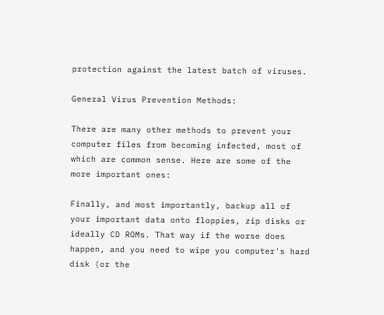protection against the latest batch of viruses.

General Virus Prevention Methods:

There are many other methods to prevent your computer files from becoming infected, most of which are common sense. Here are some of the more important ones:

Finally, and most importantly, backup all of your important data onto floppies, zip disks or ideally CD ROMs. That way if the worse does happen, and you need to wipe you computer's hard disk (or the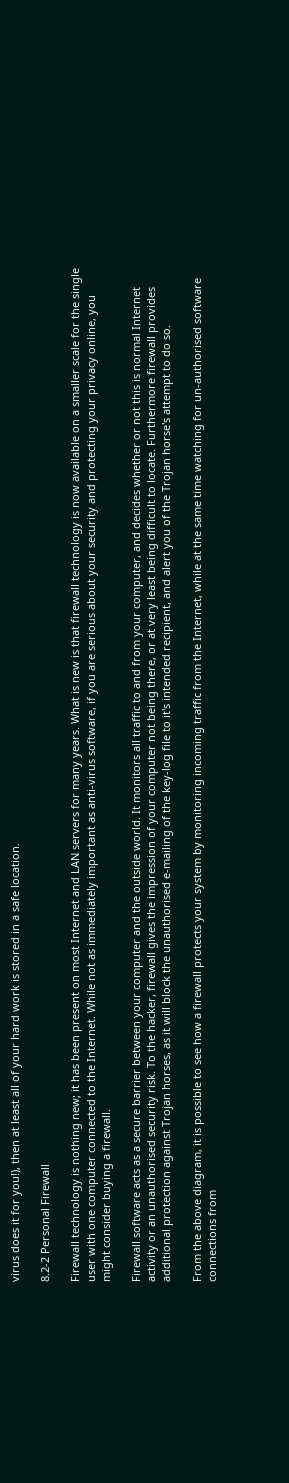virus does it for you!), then at least all of your hard work is stored in a safe location.

8.2-2 Personal Firewall

Firewall technology is nothing new; it has been present on most Internet and LAN servers for many years. What is new is that firewall technology is now available on a smaller scale for the single user with one computer connected to the Internet. While not as immediately important as anti-virus software, if you are serious about your security and protecting your privacy online, you might consider buying a firewall.

Firewall software acts as a secure barrier between your computer and the outside world. It monitors all traffic to and from your computer, and decides whether or not this is normal Internet activity or an unauthorised security risk. To the hacker, firewall gives the impression of your computer not being there, or at very least being difficult to locate. Furthermore firewall provides additional protection against Trojan horses, as it will block the unauthorised e-mailing of the key-log file to it's intended recipient, and alert you of the Trojan horse's attempt to do so.

From the above diagram, it is possible to see how a firewall protects your system by monitoring incoming traffic from the Internet, while at the same time watching for un-authorised software connections from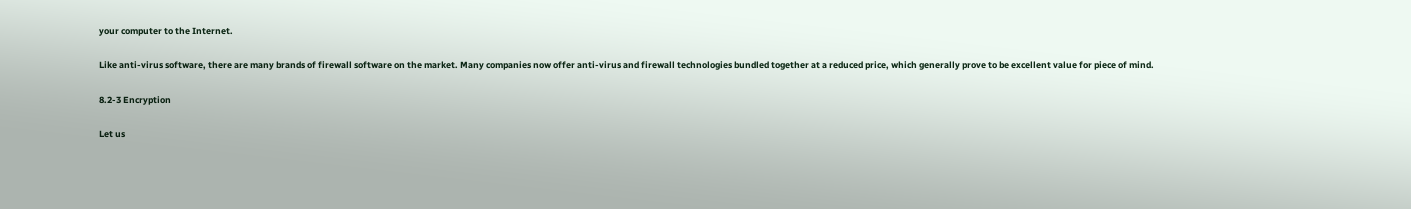your computer to the Internet.

Like anti-virus software, there are many brands of firewall software on the market. Many companies now offer anti-virus and firewall technologies bundled together at a reduced price, which generally prove to be excellent value for piece of mind.

8.2-3 Encryption

Let us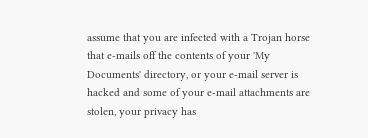assume that you are infected with a Trojan horse that e-mails off the contents of your 'My Documents' directory, or your e-mail server is hacked and some of your e-mail attachments are stolen, your privacy has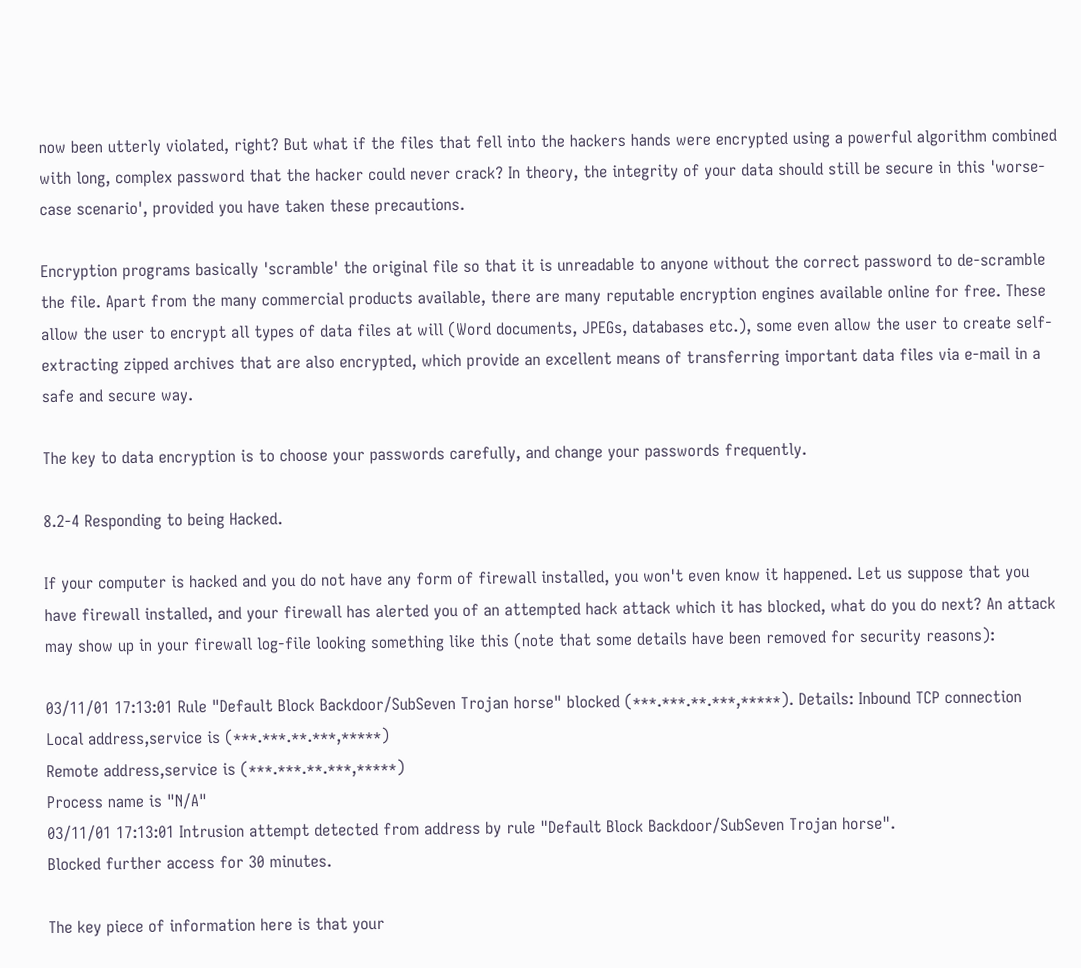now been utterly violated, right? But what if the files that fell into the hackers hands were encrypted using a powerful algorithm combined with long, complex password that the hacker could never crack? In theory, the integrity of your data should still be secure in this 'worse-case scenario', provided you have taken these precautions.

Encryption programs basically 'scramble' the original file so that it is unreadable to anyone without the correct password to de-scramble the file. Apart from the many commercial products available, there are many reputable encryption engines available online for free. These allow the user to encrypt all types of data files at will (Word documents, JPEGs, databases etc.), some even allow the user to create self-extracting zipped archives that are also encrypted, which provide an excellent means of transferring important data files via e-mail in a safe and secure way.

The key to data encryption is to choose your passwords carefully, and change your passwords frequently.

8.2-4 Responding to being Hacked.

If your computer is hacked and you do not have any form of firewall installed, you won't even know it happened. Let us suppose that you have firewall installed, and your firewall has alerted you of an attempted hack attack which it has blocked, what do you do next? An attack may show up in your firewall log-file looking something like this (note that some details have been removed for security reasons):

03/11/01 17:13:01 Rule "Default Block Backdoor/SubSeven Trojan horse" blocked (***.***.**.***,*****). Details: Inbound TCP connection
Local address,service is (***.***.**.***,*****)
Remote address,service is (***.***.**.***,*****)
Process name is "N/A"
03/11/01 17:13:01 Intrusion attempt detected from address by rule "Default Block Backdoor/SubSeven Trojan horse".
Blocked further access for 30 minutes.

The key piece of information here is that your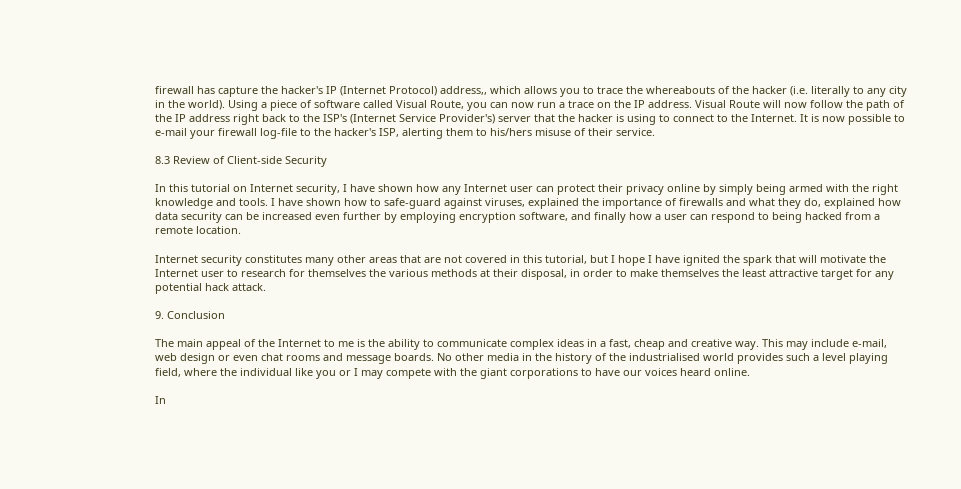firewall has capture the hacker's IP (Internet Protocol) address,, which allows you to trace the whereabouts of the hacker (i.e. literally to any city in the world). Using a piece of software called Visual Route, you can now run a trace on the IP address. Visual Route will now follow the path of the IP address right back to the ISP's (Internet Service Provider's) server that the hacker is using to connect to the Internet. It is now possible to e-mail your firewall log-file to the hacker's ISP, alerting them to his/hers misuse of their service.

8.3 Review of Client-side Security

In this tutorial on Internet security, I have shown how any Internet user can protect their privacy online by simply being armed with the right knowledge and tools. I have shown how to safe-guard against viruses, explained the importance of firewalls and what they do, explained how data security can be increased even further by employing encryption software, and finally how a user can respond to being hacked from a remote location.

Internet security constitutes many other areas that are not covered in this tutorial, but I hope I have ignited the spark that will motivate the Internet user to research for themselves the various methods at their disposal, in order to make themselves the least attractive target for any potential hack attack.

9. Conclusion

The main appeal of the Internet to me is the ability to communicate complex ideas in a fast, cheap and creative way. This may include e-mail, web design or even chat rooms and message boards. No other media in the history of the industrialised world provides such a level playing field, where the individual like you or I may compete with the giant corporations to have our voices heard online.

In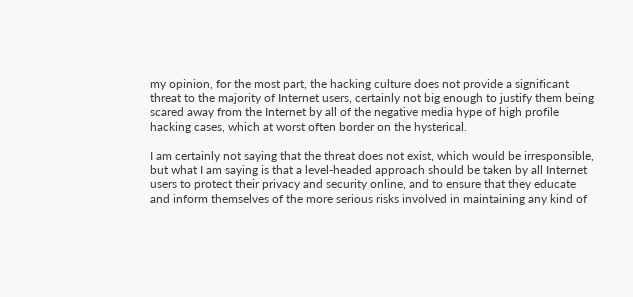my opinion, for the most part, the hacking culture does not provide a significant threat to the majority of Internet users, certainly not big enough to justify them being scared away from the Internet by all of the negative media hype of high profile hacking cases, which at worst often border on the hysterical.

I am certainly not saying that the threat does not exist, which would be irresponsible, but what I am saying is that a level-headed approach should be taken by all Internet users to protect their privacy and security online, and to ensure that they educate and inform themselves of the more serious risks involved in maintaining any kind of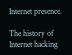Internet presence.

The history of Internet hacking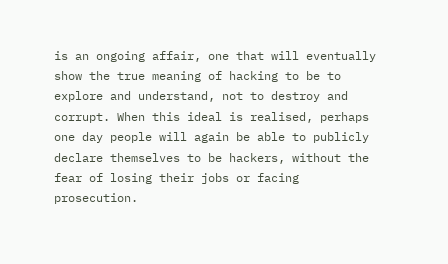is an ongoing affair, one that will eventually show the true meaning of hacking to be to explore and understand, not to destroy and corrupt. When this ideal is realised, perhaps one day people will again be able to publicly declare themselves to be hackers, without the fear of losing their jobs or facing prosecution.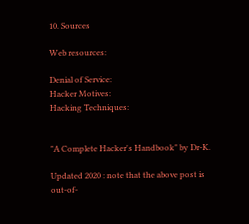10. Sources

Web resources:

Denial of Service:
Hacker Motives:
Hacking Techniques:


"A Complete Hacker's Handbook" by Dr-K.

Updated 2020 : note that the above post is out-of-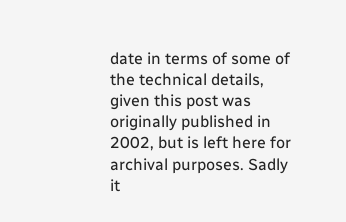date in terms of some of the technical details, given this post was originally published in 2002, but is left here for archival purposes. Sadly it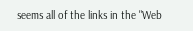seems all of the links in the "Web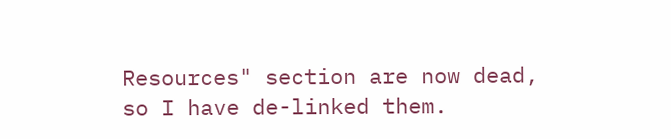Resources" section are now dead, so I have de-linked them.